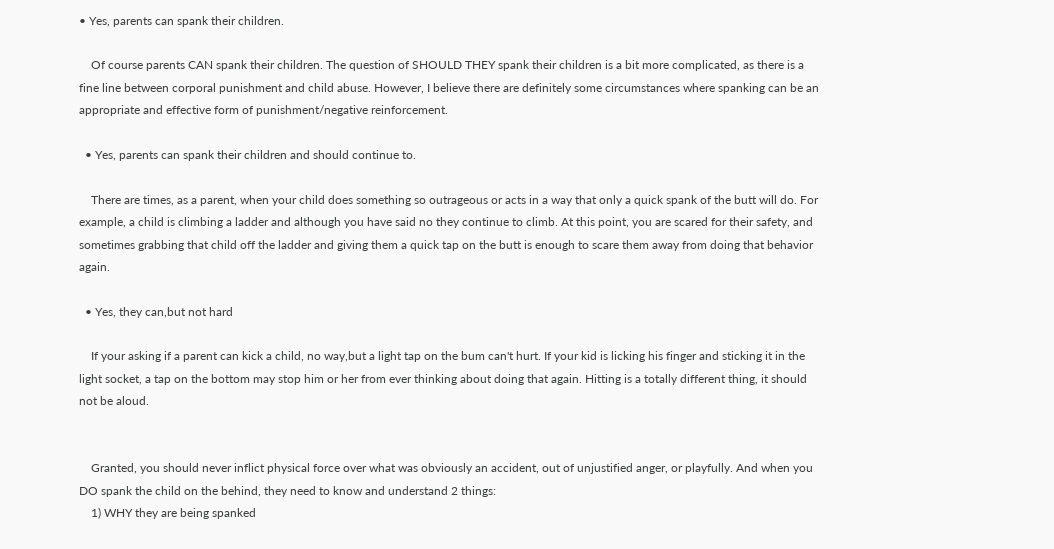• Yes, parents can spank their children.

    Of course parents CAN spank their children. The question of SHOULD THEY spank their children is a bit more complicated, as there is a fine line between corporal punishment and child abuse. However, I believe there are definitely some circumstances where spanking can be an appropriate and effective form of punishment/negative reinforcement.

  • Yes, parents can spank their children and should continue to.

    There are times, as a parent, when your child does something so outrageous or acts in a way that only a quick spank of the butt will do. For example, a child is climbing a ladder and although you have said no they continue to climb. At this point, you are scared for their safety, and sometimes grabbing that child off the ladder and giving them a quick tap on the butt is enough to scare them away from doing that behavior again.

  • Yes, they can,but not hard

    If your asking if a parent can kick a child, no way,but a light tap on the bum can't hurt. If your kid is licking his finger and sticking it in the light socket, a tap on the bottom may stop him or her from ever thinking about doing that again. Hitting is a totally different thing, it should not be aloud.


    Granted, you should never inflict physical force over what was obviously an accident, out of unjustified anger, or playfully. And when you DO spank the child on the behind, they need to know and understand 2 things:
    1) WHY they are being spanked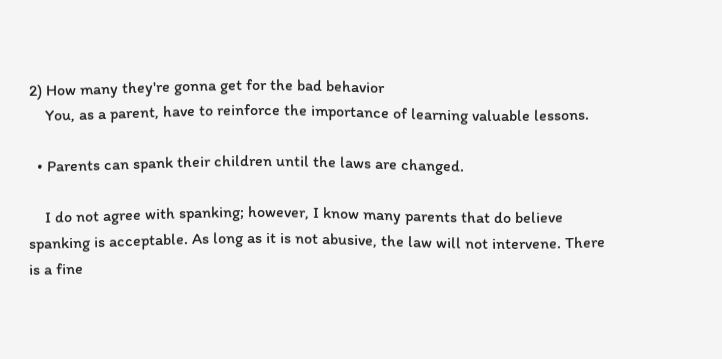2) How many they're gonna get for the bad behavior
    You, as a parent, have to reinforce the importance of learning valuable lessons.

  • Parents can spank their children until the laws are changed.

    I do not agree with spanking; however, I know many parents that do believe spanking is acceptable. As long as it is not abusive, the law will not intervene. There is a fine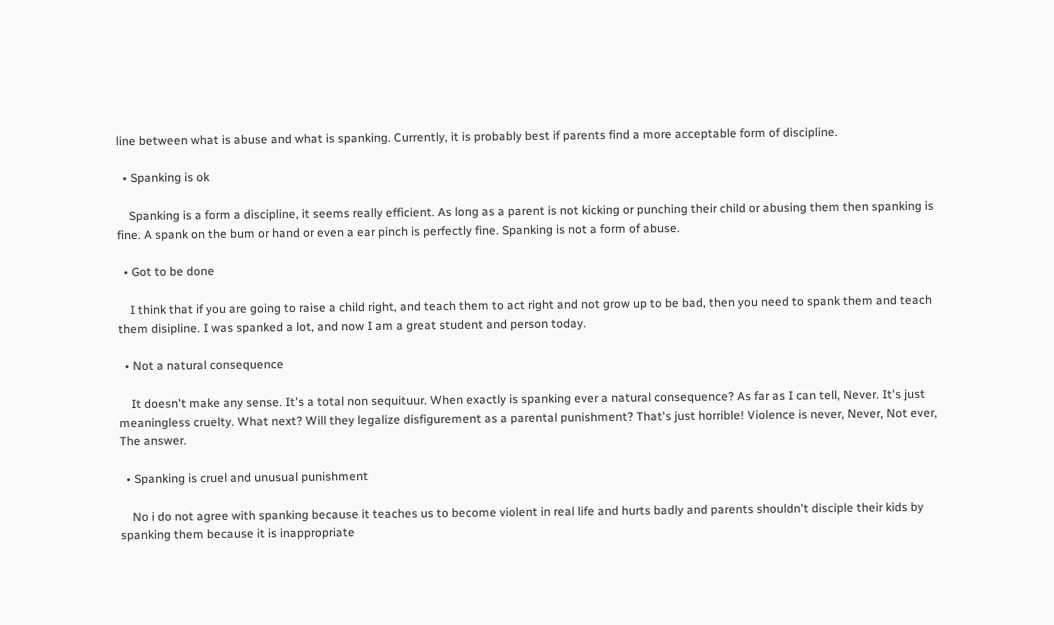line between what is abuse and what is spanking. Currently, it is probably best if parents find a more acceptable form of discipline.

  • Spanking is ok

    Spanking is a form a discipline, it seems really efficient. As long as a parent is not kicking or punching their child or abusing them then spanking is fine. A spank on the bum or hand or even a ear pinch is perfectly fine. Spanking is not a form of abuse.

  • Got to be done

    I think that if you are going to raise a child right, and teach them to act right and not grow up to be bad, then you need to spank them and teach them disipline. I was spanked a lot, and now I am a great student and person today.

  • Not a natural consequence

    It doesn't make any sense. It's a total non sequituur. When exactly is spanking ever a natural consequence? As far as I can tell, Never. It's just meaningless cruelty. What next? Will they legalize disfigurement as a parental punishment? That's just horrible! Violence is never, Never, Not ever, The answer.

  • Spanking is cruel and unusual punishment

    No i do not agree with spanking because it teaches us to become violent in real life and hurts badly and parents shouldn't disciple their kids by spanking them because it is inappropriate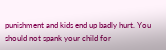punishment and kids end up badly hurt. You should not spank your child for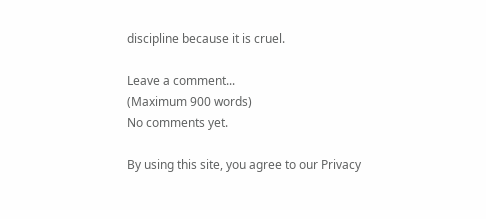discipline because it is cruel.

Leave a comment...
(Maximum 900 words)
No comments yet.

By using this site, you agree to our Privacy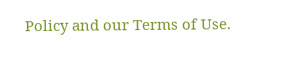Policy and our Terms of Use.